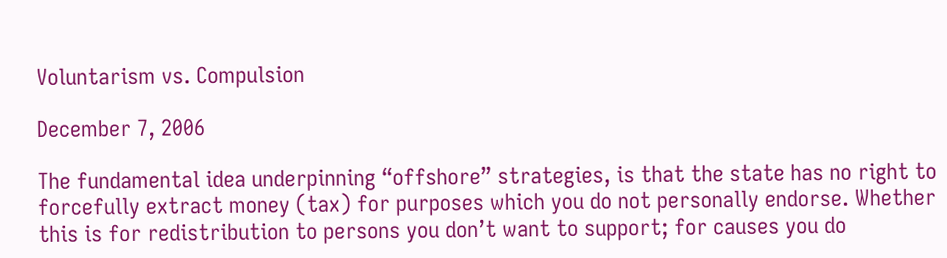Voluntarism vs. Compulsion

December 7, 2006

The fundamental idea underpinning “offshore” strategies, is that the state has no right to forcefully extract money (tax) for purposes which you do not personally endorse. Whether this is for redistribution to persons you don’t want to support; for causes you do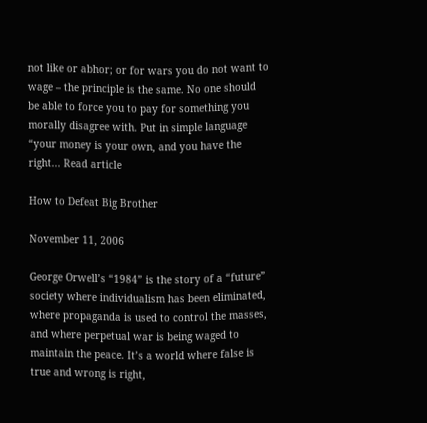not like or abhor; or for wars you do not want to wage – the principle is the same. No one should be able to force you to pay for something you morally disagree with. Put in simple language “your money is your own, and you have the right... Read article

How to Defeat Big Brother

November 11, 2006

George Orwell’s “1984” is the story of a “future” society where individualism has been eliminated, where propaganda is used to control the masses, and where perpetual war is being waged to maintain the peace. It’s a world where false is true and wrong is right,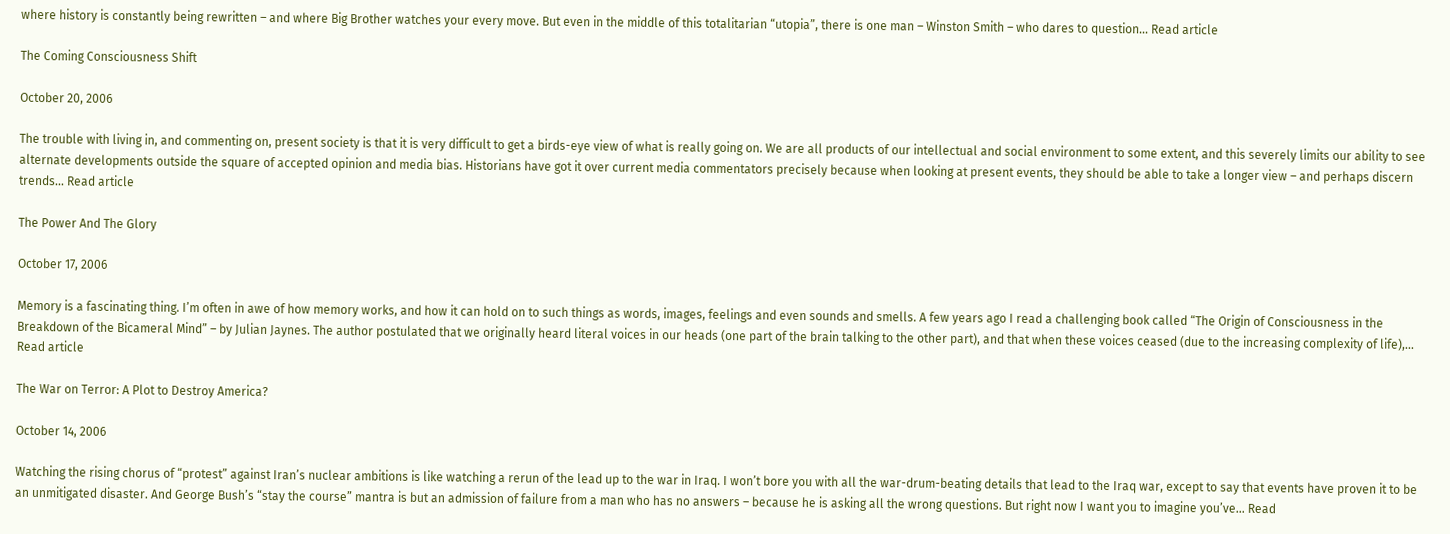where history is constantly being rewritten – and where Big Brother watches your every move. But even in the middle of this totalitarian “utopia”, there is one man – Winston Smith – who dares to question... Read article

The Coming Consciousness Shift

October 20, 2006

The trouble with living in, and commenting on, present society is that it is very difficult to get a birds-eye view of what is really going on. We are all products of our intellectual and social environment to some extent, and this severely limits our ability to see alternate developments outside the square of accepted opinion and media bias. Historians have got it over current media commentators precisely because when looking at present events, they should be able to take a longer view – and perhaps discern trends... Read article

The Power And The Glory

October 17, 2006

Memory is a fascinating thing. I’m often in awe of how memory works, and how it can hold on to such things as words, images, feelings and even sounds and smells. A few years ago I read a challenging book called “The Origin of Consciousness in the Breakdown of the Bicameral Mind” – by Julian Jaynes. The author postulated that we originally heard literal voices in our heads (one part of the brain talking to the other part), and that when these voices ceased (due to the increasing complexity of life),... Read article

The War on Terror: A Plot to Destroy America?

October 14, 2006

Watching the rising chorus of “protest” against Iran’s nuclear ambitions is like watching a rerun of the lead up to the war in Iraq. I won’t bore you with all the war-drum-beating details that lead to the Iraq war, except to say that events have proven it to be an unmitigated disaster. And George Bush’s “stay the course” mantra is but an admission of failure from a man who has no answers – because he is asking all the wrong questions. But right now I want you to imagine you’ve... Read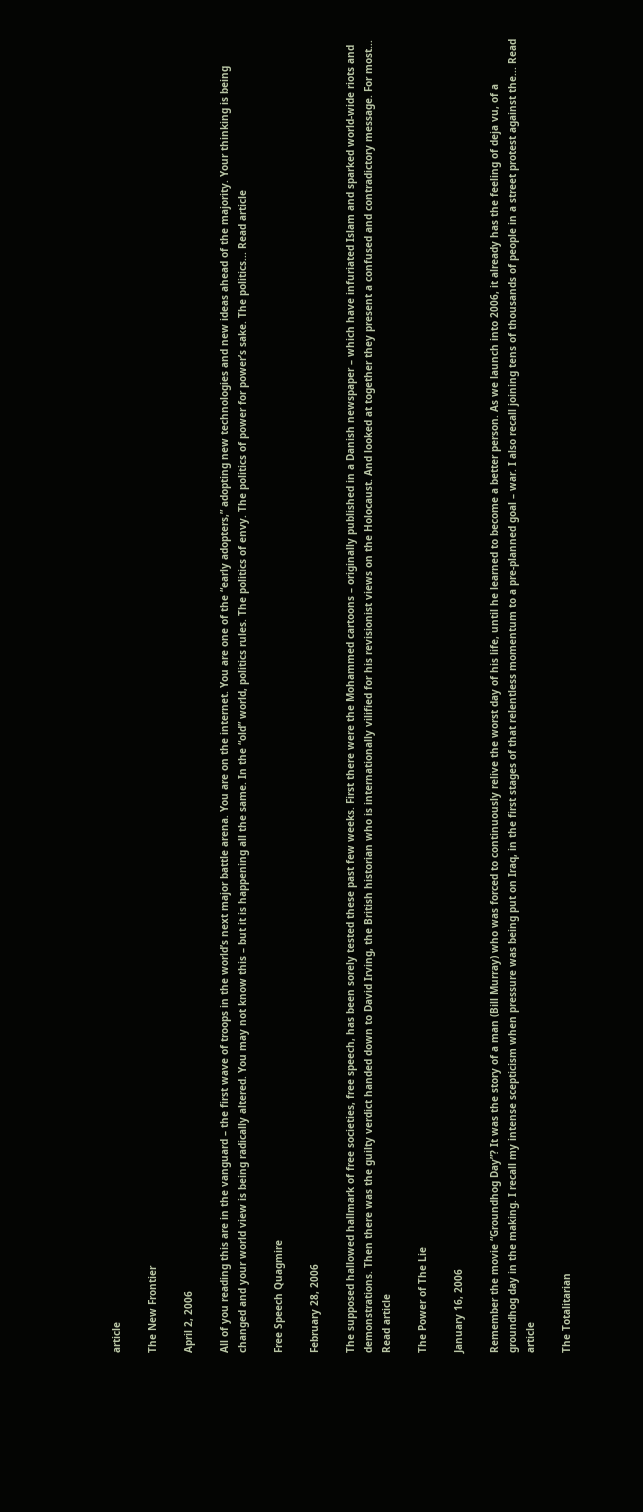article

The New Frontier

April 2, 2006

All of you reading this are in the vanguard – the first wave of troops in the world’s next major battle arena. You are on the internet. You are one of the “early adopters,” adopting new technologies and new ideas ahead of the majority. Your thinking is being changed and your world view is being radically altered. You may not know this – but it is happening all the same. In the “old” world, politics rules. The politics of envy. The politics of power for power’s sake. The politics... Read article

Free Speech Quagmire

February 28, 2006

The supposed hallowed hallmark of free societies, free speech, has been sorely tested these past few weeks. First there were the Mohammed cartoons – originally published in a Danish newspaper – which have infuriated Islam and sparked world-wide riots and demonstrations. Then there was the guilty verdict handed down to David Irving, the British historian who is internationally vilified for his revisionist views on the Holocaust. And looked at together they present a confused and contradictory message. For most... Read article

The Power of The Lie

January 16, 2006

Remember the movie “Groundhog Day”? It was the story of a man (Bill Murray) who was forced to continuously relive the worst day of his life, until he learned to become a better person. As we launch into 2006, it already has the feeling of deja vu, of a groundhog day in the making. I recall my intense scepticism when pressure was being put on Iraq, in the first stages of that relentless momentum to a pre-planned goal – war. I also recall joining tens of thousands of people in a street protest against the... Read article

The Totalitarian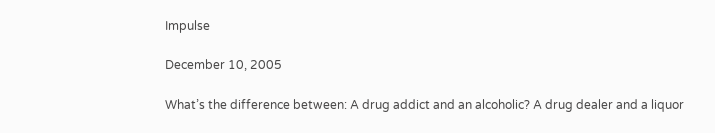Impulse

December 10, 2005

What’s the difference between: A drug addict and an alcoholic? A drug dealer and a liquor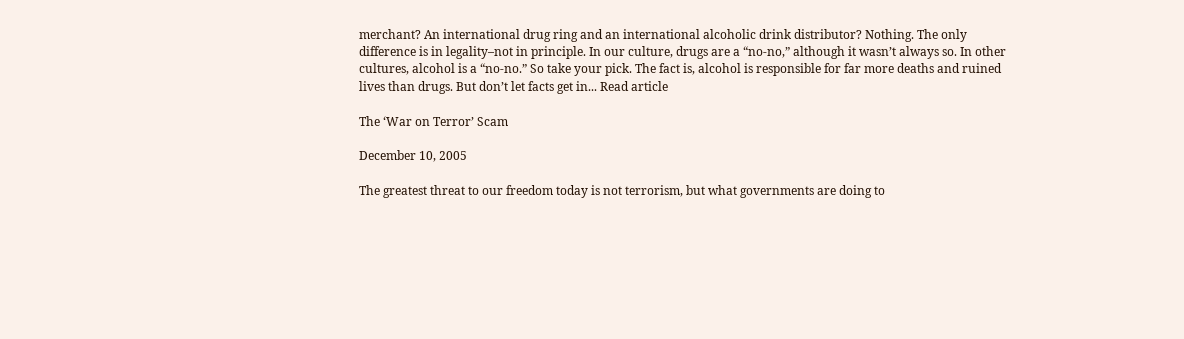merchant? An international drug ring and an international alcoholic drink distributor? Nothing. The only difference is in legality–not in principle. In our culture, drugs are a “no-no,” although it wasn’t always so. In other cultures, alcohol is a “no-no.” So take your pick. The fact is, alcohol is responsible for far more deaths and ruined lives than drugs. But don’t let facts get in... Read article

The ‘War on Terror’ Scam

December 10, 2005

The greatest threat to our freedom today is not terrorism, but what governments are doing to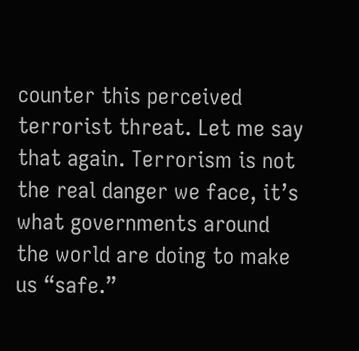counter this perceived terrorist threat. Let me say that again. Terrorism is not the real danger we face, it’s what governments around the world are doing to make us “safe.”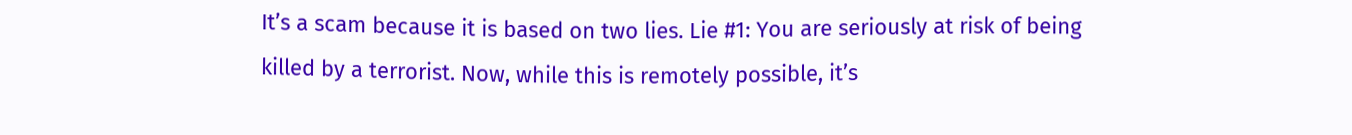It’s a scam because it is based on two lies. Lie #1: You are seriously at risk of being killed by a terrorist. Now, while this is remotely possible, it’s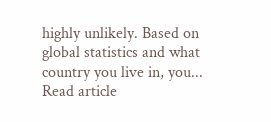highly unlikely. Based on global statistics and what country you live in, you... Read article